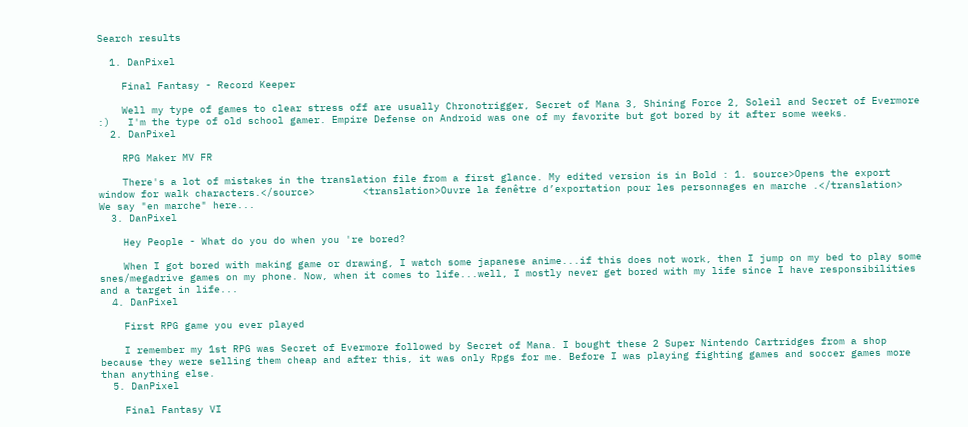Search results

  1. DanPixel

    Final Fantasy - Record Keeper

    Well my type of games to clear stress off are usually Chronotrigger, Secret of Mana 3, Shining Force 2, Soleil and Secret of Evermore :)   I'm the type of old school gamer. Empire Defense on Android was one of my favorite but got bored by it after some weeks.
  2. DanPixel

    RPG Maker MV FR

    There's a lot of mistakes in the translation file from a first glance. My edited version is in Bold : 1. source>Opens the export window for walk characters.</source>        <translation>Ouvre la fenêtre d’exportation pour les personnages en marche .</translation>   We say "en marche" here...
  3. DanPixel

    Hey People - What do you do when you 're bored?

    When I got bored with making game or drawing, I watch some japanese anime...if this does not work, then I jump on my bed to play some snes/megadrive games on my phone. Now, when it comes to life...well, I mostly never get bored with my life since I have responsibilities and a target in life...
  4. DanPixel

    First RPG game you ever played

    I remember my 1st RPG was Secret of Evermore followed by Secret of Mana. I bought these 2 Super Nintendo Cartridges from a shop because they were selling them cheap and after this, it was only Rpgs for me. Before I was playing fighting games and soccer games more than anything else.
  5. DanPixel

    Final Fantasy VI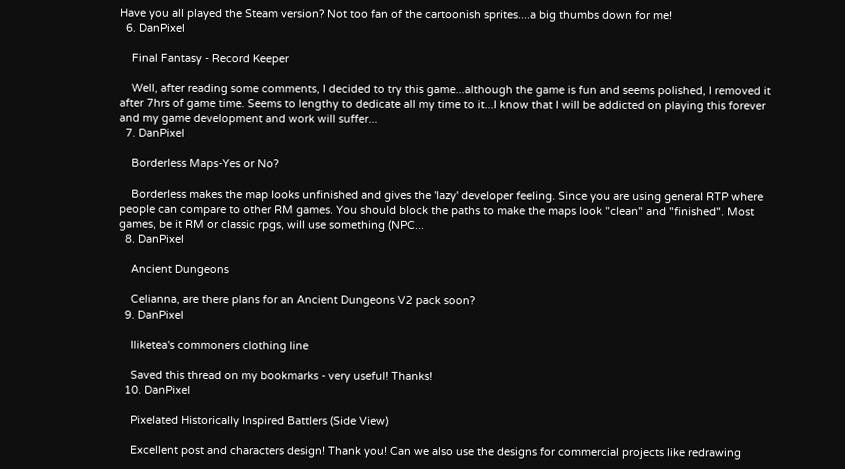Have you all played the Steam version? Not too fan of the cartoonish sprites....a big thumbs down for me!
  6. DanPixel

    Final Fantasy - Record Keeper

    Well, after reading some comments, I decided to try this game...although the game is fun and seems polished, I removed it after 7hrs of game time. Seems to lengthy to dedicate all my time to it...I know that I will be addicted on playing this forever and my game development and work will suffer...
  7. DanPixel

    Borderless Maps-Yes or No?

    Borderless makes the map looks unfinished and gives the 'lazy' developer feeling. Since you are using general RTP where people can compare to other RM games. You should block the paths to make the maps look "clean" and "finished". Most games, be it RM or classic rpgs, will use something (NPC...
  8. DanPixel

    Ancient Dungeons

    Celianna, are there plans for an Ancient Dungeons V2 pack soon?
  9. DanPixel

    Iliketea's commoners clothing line

    Saved this thread on my bookmarks - very useful! Thanks!
  10. DanPixel

    Pixelated Historically Inspired Battlers (Side View)

    Excellent post and characters design! Thank you! Can we also use the designs for commercial projects like redrawing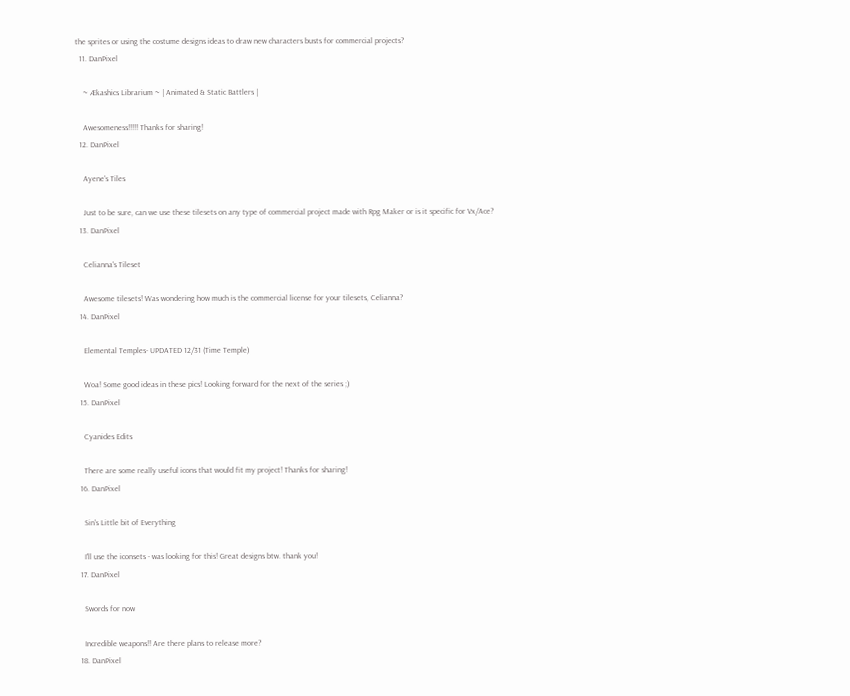the sprites or using the costume designs ideas to draw new characters busts for commercial projects?
  11. DanPixel

    ~ Ækashics Librarium ~ | Animated & Static Battlers |

    Awesomeness!!!!! Thanks for sharing!
  12. DanPixel

    Ayene's Tiles

    Just to be sure, can we use these tilesets on any type of commercial project made with Rpg Maker or is it specific for Vx/Ace?
  13. DanPixel

    Celianna's Tileset

    Awesome tilesets! Was wondering how much is the commercial license for your tilesets, Celianna?
  14. DanPixel

    Elemental Temples- UPDATED 12/31 (Time Temple)

    Woa! Some good ideas in these pics! Looking forward for the next of the series ;)
  15. DanPixel

    Cyanides Edits

    There are some really useful icons that would fit my project! Thanks for sharing!
  16. DanPixel

    Sin's Little bit of Everything

    I'll use the iconsets - was looking for this! Great designs btw. thank you!
  17. DanPixel

    Swords for now

    Incredible weapons!! Are there plans to release more?
  18. DanPixel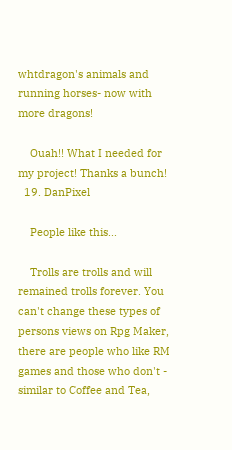whtdragon's animals and running horses- now with more dragons!

    Ouah!! What I needed for my project! Thanks a bunch!
  19. DanPixel

    People like this...

    Trolls are trolls and will remained trolls forever. You can't change these types of persons views on Rpg Maker, there are people who like RM games and those who don't - similar to Coffee and Tea,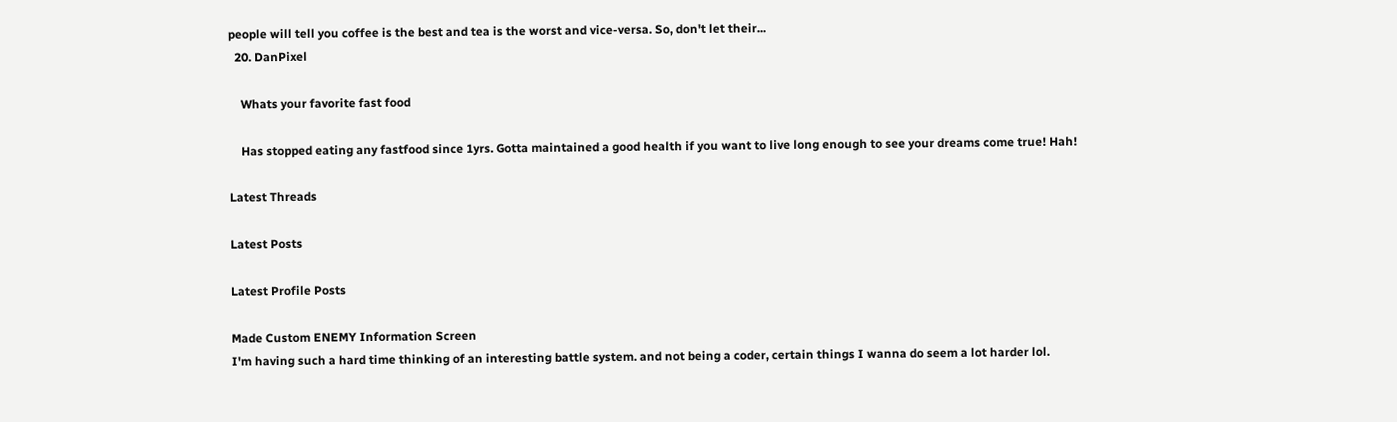people will tell you coffee is the best and tea is the worst and vice-versa. So, don't let their...
  20. DanPixel

    Whats your favorite fast food

    Has stopped eating any fastfood since 1yrs. Gotta maintained a good health if you want to live long enough to see your dreams come true! Hah!

Latest Threads

Latest Posts

Latest Profile Posts

Made Custom ENEMY Information Screen
I'm having such a hard time thinking of an interesting battle system. and not being a coder, certain things I wanna do seem a lot harder lol.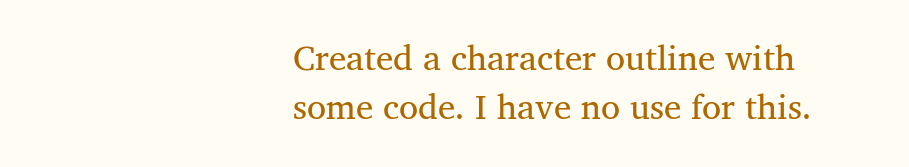Created a character outline with some code. I have no use for this.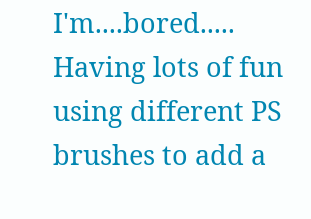I'm....bored.....
Having lots of fun using different PS brushes to add a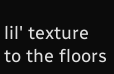lil' texture to the floors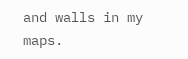and walls in my maps.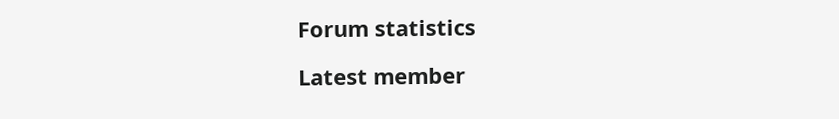Forum statistics

Latest member